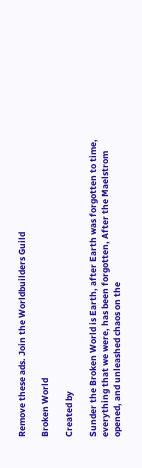Remove these ads. Join the Worldbuilders Guild

Broken World

Created by

Sunder the Broken World is Earth, after Earth was forgotten to time, everything that we were, has been forgotten, After the Maelstrom opened, and unleashed chaos on the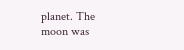planet. The moon was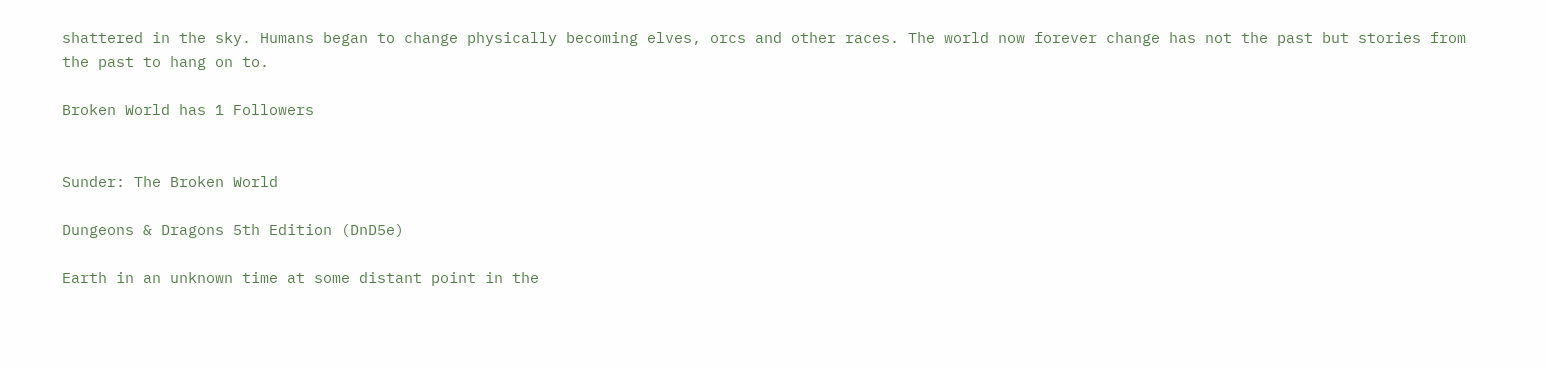shattered in the sky. Humans began to change physically becoming elves, orcs and other races. The world now forever change has not the past but stories from the past to hang on to.

Broken World has 1 Followers


Sunder: The Broken World

Dungeons & Dragons 5th Edition (DnD5e)

Earth in an unknown time at some distant point in the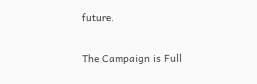future.

The Campaign is Full